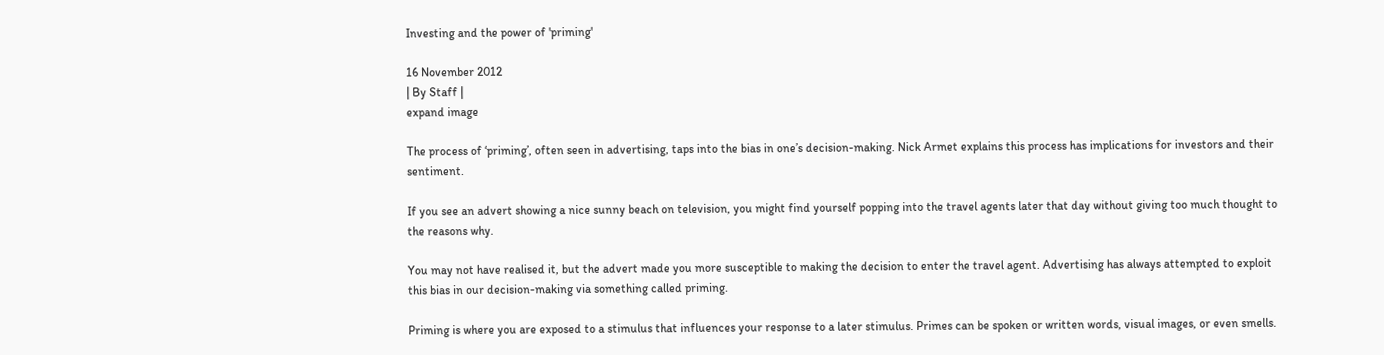Investing and the power of 'priming'

16 November 2012
| By Staff |
expand image

The process of ‘priming’, often seen in advertising, taps into the bias in one’s decision-making. Nick Armet explains this process has implications for investors and their sentiment.

If you see an advert showing a nice sunny beach on television, you might find yourself popping into the travel agents later that day without giving too much thought to the reasons why.

You may not have realised it, but the advert made you more susceptible to making the decision to enter the travel agent. Advertising has always attempted to exploit this bias in our decision-making via something called priming.

Priming is where you are exposed to a stimulus that influences your response to a later stimulus. Primes can be spoken or written words, visual images, or even smells.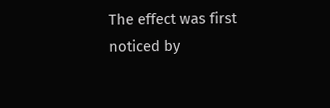The effect was first noticed by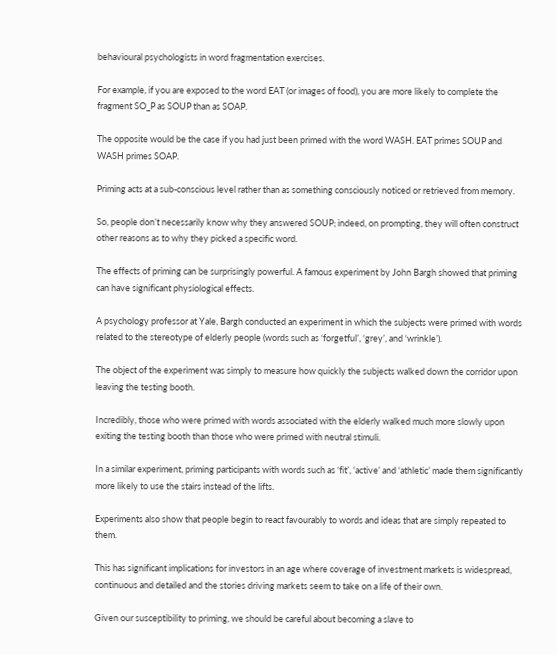behavioural psychologists in word fragmentation exercises.

For example, if you are exposed to the word EAT (or images of food), you are more likely to complete the fragment SO_P as SOUP than as SOAP.

The opposite would be the case if you had just been primed with the word WASH. EAT primes SOUP and WASH primes SOAP.

Priming acts at a sub-conscious level rather than as something consciously noticed or retrieved from memory.

So, people don’t necessarily know why they answered SOUP; indeed, on prompting, they will often construct other reasons as to why they picked a specific word.

The effects of priming can be surprisingly powerful. A famous experiment by John Bargh showed that priming can have significant physiological effects.

A psychology professor at Yale, Bargh conducted an experiment in which the subjects were primed with words related to the stereotype of elderly people (words such as ‘forgetful’, ‘grey’, and ‘wrinkle’).

The object of the experiment was simply to measure how quickly the subjects walked down the corridor upon leaving the testing booth.

Incredibly, those who were primed with words associated with the elderly walked much more slowly upon exiting the testing booth than those who were primed with neutral stimuli.

In a similar experiment, priming participants with words such as ‘fit’, ‘active’ and ‘athletic’ made them significantly more likely to use the stairs instead of the lifts.

Experiments also show that people begin to react favourably to words and ideas that are simply repeated to them.

This has significant implications for investors in an age where coverage of investment markets is widespread, continuous and detailed and the stories driving markets seem to take on a life of their own.

Given our susceptibility to priming, we should be careful about becoming a slave to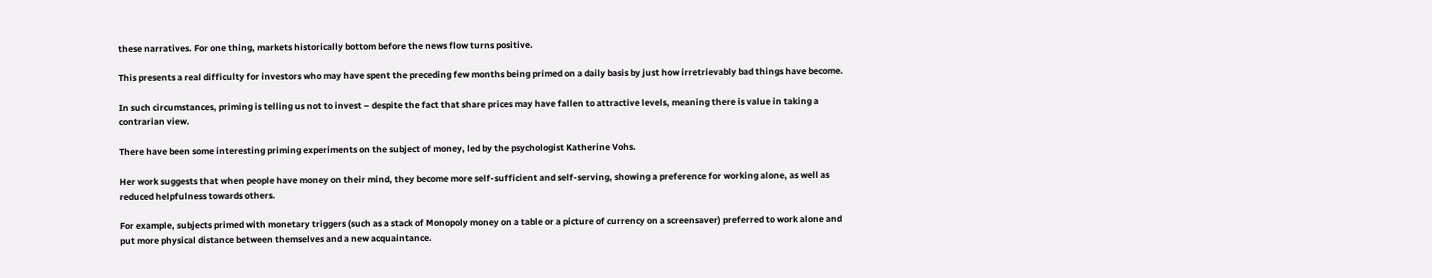these narratives. For one thing, markets historically bottom before the news flow turns positive.

This presents a real difficulty for investors who may have spent the preceding few months being primed on a daily basis by just how irretrievably bad things have become.

In such circumstances, priming is telling us not to invest – despite the fact that share prices may have fallen to attractive levels, meaning there is value in taking a contrarian view.

There have been some interesting priming experiments on the subject of money, led by the psychologist Katherine Vohs.

Her work suggests that when people have money on their mind, they become more self-sufficient and self-serving, showing a preference for working alone, as well as reduced helpfulness towards others.

For example, subjects primed with monetary triggers (such as a stack of Monopoly money on a table or a picture of currency on a screensaver) preferred to work alone and put more physical distance between themselves and a new acquaintance.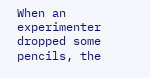When an experimenter dropped some pencils, the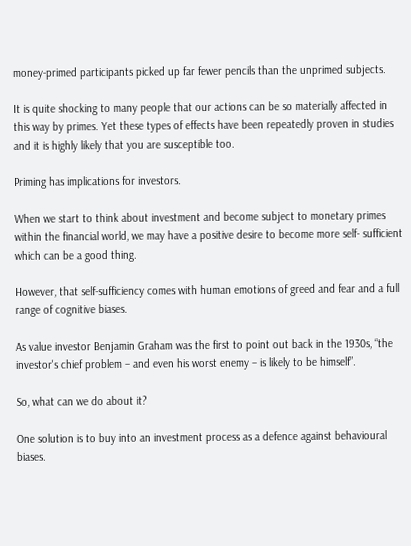money-primed participants picked up far fewer pencils than the unprimed subjects.

It is quite shocking to many people that our actions can be so materially affected in this way by primes. Yet these types of effects have been repeatedly proven in studies and it is highly likely that you are susceptible too.

Priming has implications for investors.

When we start to think about investment and become subject to monetary primes within the financial world, we may have a positive desire to become more self- sufficient which can be a good thing.

However, that self-sufficiency comes with human emotions of greed and fear and a full range of cognitive biases.

As value investor Benjamin Graham was the first to point out back in the 1930s, “the investor's chief problem – and even his worst enemy – is likely to be himself”.

So, what can we do about it?

One solution is to buy into an investment process as a defence against behavioural biases.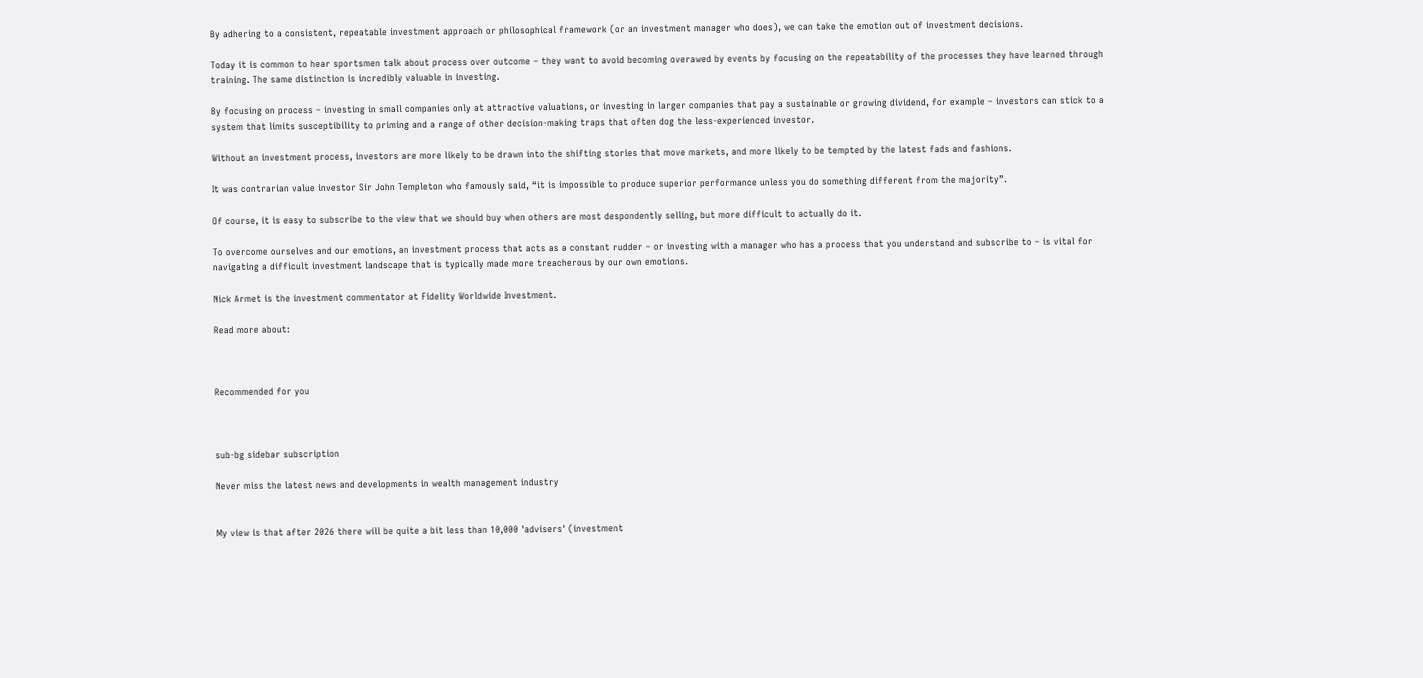By adhering to a consistent, repeatable investment approach or philosophical framework (or an investment manager who does), we can take the emotion out of investment decisions.

Today it is common to hear sportsmen talk about process over outcome – they want to avoid becoming overawed by events by focusing on the repeatability of the processes they have learned through training. The same distinction is incredibly valuable in investing.

By focusing on process – investing in small companies only at attractive valuations, or investing in larger companies that pay a sustainable or growing dividend, for example – investors can stick to a system that limits susceptibility to priming and a range of other decision-making traps that often dog the less-experienced investor.

Without an investment process, investors are more likely to be drawn into the shifting stories that move markets, and more likely to be tempted by the latest fads and fashions.

It was contrarian value investor Sir John Templeton who famously said, “it is impossible to produce superior performance unless you do something different from the majority”.

Of course, it is easy to subscribe to the view that we should buy when others are most despondently selling, but more difficult to actually do it.

To overcome ourselves and our emotions, an investment process that acts as a constant rudder – or investing with a manager who has a process that you understand and subscribe to – is vital for navigating a difficult investment landscape that is typically made more treacherous by our own emotions.

Nick Armet is the investment commentator at Fidelity Worldwide Investment.

Read more about:



Recommended for you



sub-bg sidebar subscription

Never miss the latest news and developments in wealth management industry


My view is that after 2026 there will be quite a bit less than 10,000 'advisers' (investment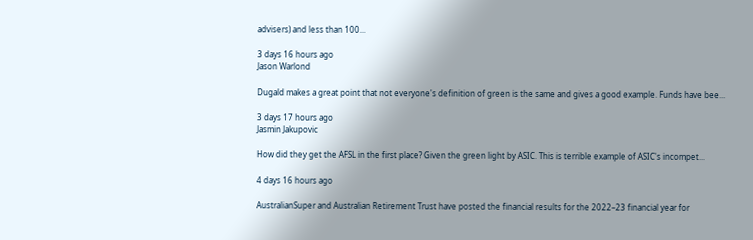advisers) and less than 100...

3 days 16 hours ago
Jason Warlond

Dugald makes a great point that not everyone's definition of green is the same and gives a good example. Funds have bee...

3 days 17 hours ago
Jasmin Jakupovic

How did they get the AFSL in the first place? Given the green light by ASIC. This is terrible example of ASIC's incompet...

4 days 16 hours ago

AustralianSuper and Australian Retirement Trust have posted the financial results for the 2022–23 financial year for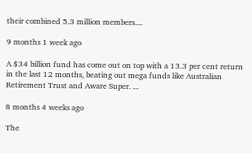their combined 5.3 million members....

9 months 1 week ago

A $34 billion fund has come out on top with a 13.3 per cent return in the last 12 months, beating out mega funds like Australian Retirement Trust and Aware Super. ...

8 months 4 weeks ago

The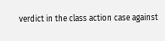verdict in the class action case against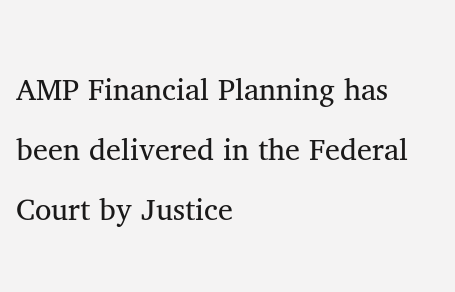AMP Financial Planning has been delivered in the Federal Court by Justice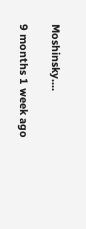Moshinsky....

9 months 1 week ago